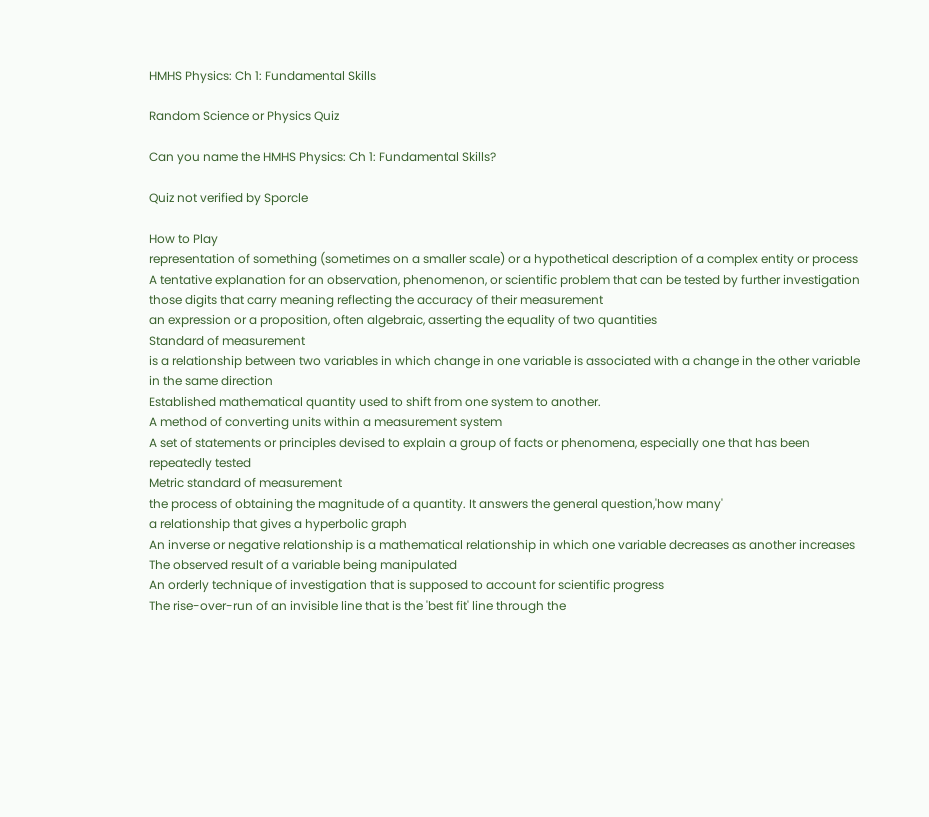HMHS Physics: Ch 1: Fundamental Skills

Random Science or Physics Quiz

Can you name the HMHS Physics: Ch 1: Fundamental Skills?

Quiz not verified by Sporcle

How to Play
representation of something (sometimes on a smaller scale) or a hypothetical description of a complex entity or process
A tentative explanation for an observation, phenomenon, or scientific problem that can be tested by further investigation
those digits that carry meaning reflecting the accuracy of their measurement
an expression or a proposition, often algebraic, asserting the equality of two quantities
Standard of measurement
is a relationship between two variables in which change in one variable is associated with a change in the other variable in the same direction
Established mathematical quantity used to shift from one system to another.
A method of converting units within a measurement system
A set of statements or principles devised to explain a group of facts or phenomena, especially one that has been repeatedly tested
Metric standard of measurement
the process of obtaining the magnitude of a quantity. It answers the general question,'how many'
a relationship that gives a hyperbolic graph
An inverse or negative relationship is a mathematical relationship in which one variable decreases as another increases
The observed result of a variable being manipulated
An orderly technique of investigation that is supposed to account for scientific progress
The rise-over-run of an invisible line that is the 'best fit' line through the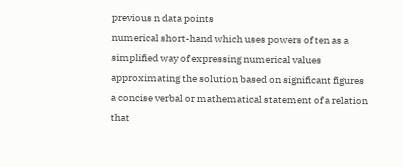previous n data points
numerical short-hand which uses powers of ten as a simplified way of expressing numerical values
approximating the solution based on significant figures
a concise verbal or mathematical statement of a relation that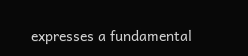expresses a fundamental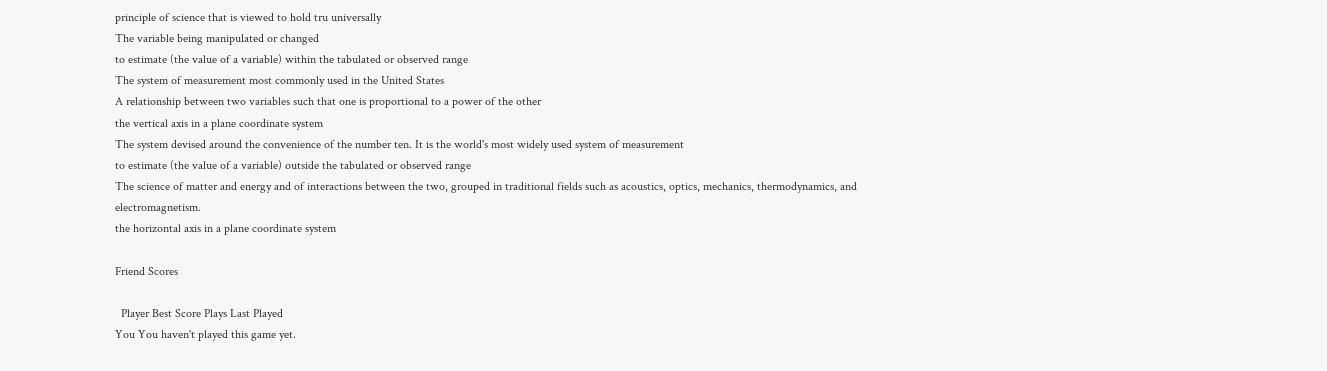principle of science that is viewed to hold tru universally
The variable being manipulated or changed
to estimate (the value of a variable) within the tabulated or observed range
The system of measurement most commonly used in the United States
A relationship between two variables such that one is proportional to a power of the other
the vertical axis in a plane coordinate system
The system devised around the convenience of the number ten. It is the world's most widely used system of measurement
to estimate (the value of a variable) outside the tabulated or observed range
The science of matter and energy and of interactions between the two, grouped in traditional fields such as acoustics, optics, mechanics, thermodynamics, and electromagnetism.
the horizontal axis in a plane coordinate system

Friend Scores

  Player Best Score Plays Last Played
You You haven't played this game yet.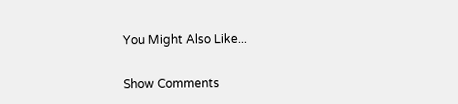You Might Also Like...

Show Comments